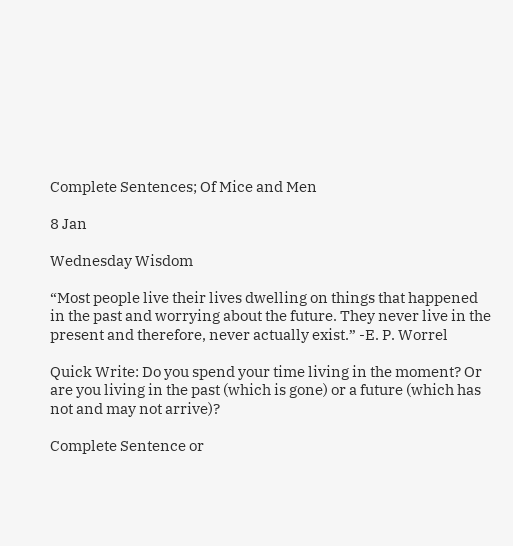Complete Sentences; Of Mice and Men

8 Jan

Wednesday Wisdom

“Most people live their lives dwelling on things that happened in the past and worrying about the future. They never live in the present and therefore, never actually exist.” -E. P. Worrel

Quick Write: Do you spend your time living in the moment? Or are you living in the past (which is gone) or a future (which has not and may not arrive)?

Complete Sentence or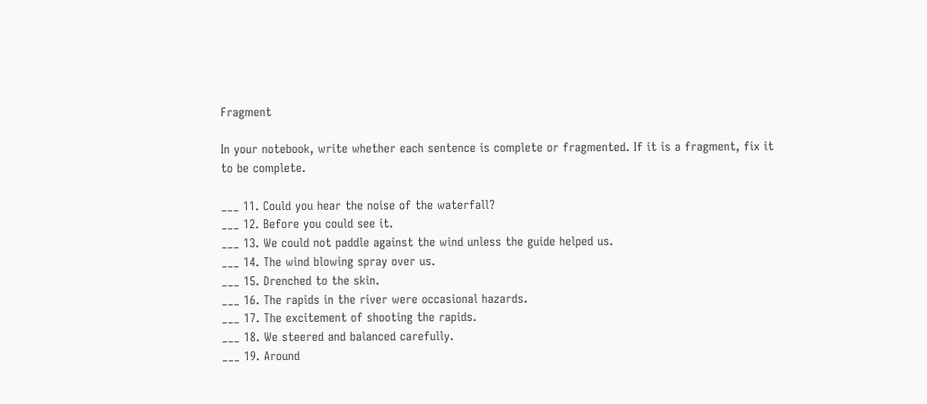Fragment

In your notebook, write whether each sentence is complete or fragmented. If it is a fragment, fix it to be complete.

___ 11. Could you hear the noise of the waterfall?
___ 12. Before you could see it.
___ 13. We could not paddle against the wind unless the guide helped us.
___ 14. The wind blowing spray over us.
___ 15. Drenched to the skin.
___ 16. The rapids in the river were occasional hazards.
___ 17. The excitement of shooting the rapids.
___ 18. We steered and balanced carefully.
___ 19. Around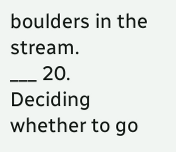boulders in the stream.
___ 20. Deciding whether to go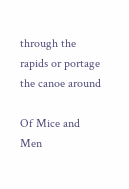through the rapids or portage the canoe around

Of Mice and Men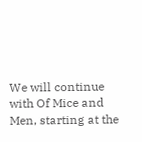We will continue with Of Mice and Men, starting at the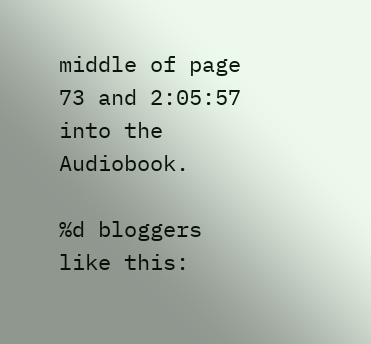middle of page 73 and 2:05:57  into the Audiobook.

%d bloggers like this: